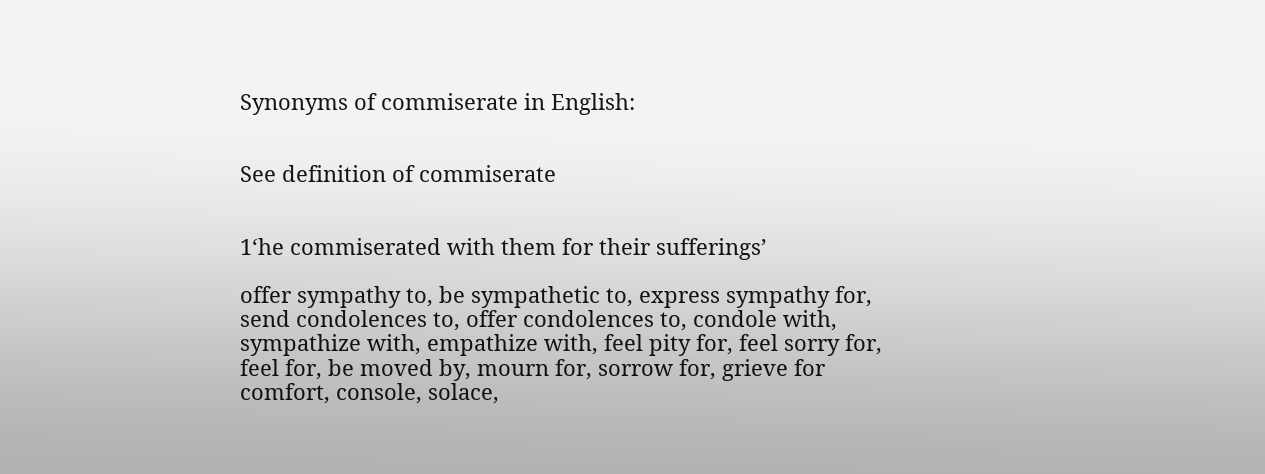Synonyms of commiserate in English:


See definition of commiserate


1‘he commiserated with them for their sufferings’

offer sympathy to, be sympathetic to, express sympathy for, send condolences to, offer condolences to, condole with, sympathize with, empathize with, feel pity for, feel sorry for, feel for, be moved by, mourn for, sorrow for, grieve for
comfort, console, solace,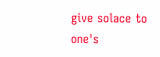give solace to
one's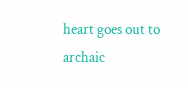heart goes out to
archaic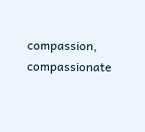compassion, compassionate